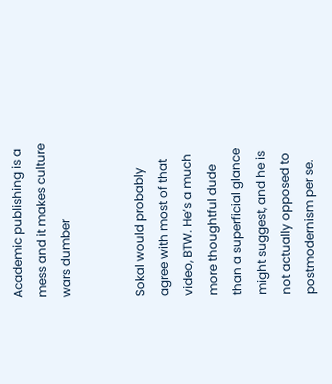Academic publishing is a mess and it makes culture wars dumber


Sokal would probably agree with most of that video, BTW. He’s a much more thoughtful dude than a superficial glance might suggest, and he is not actually opposed to postmodernism per se.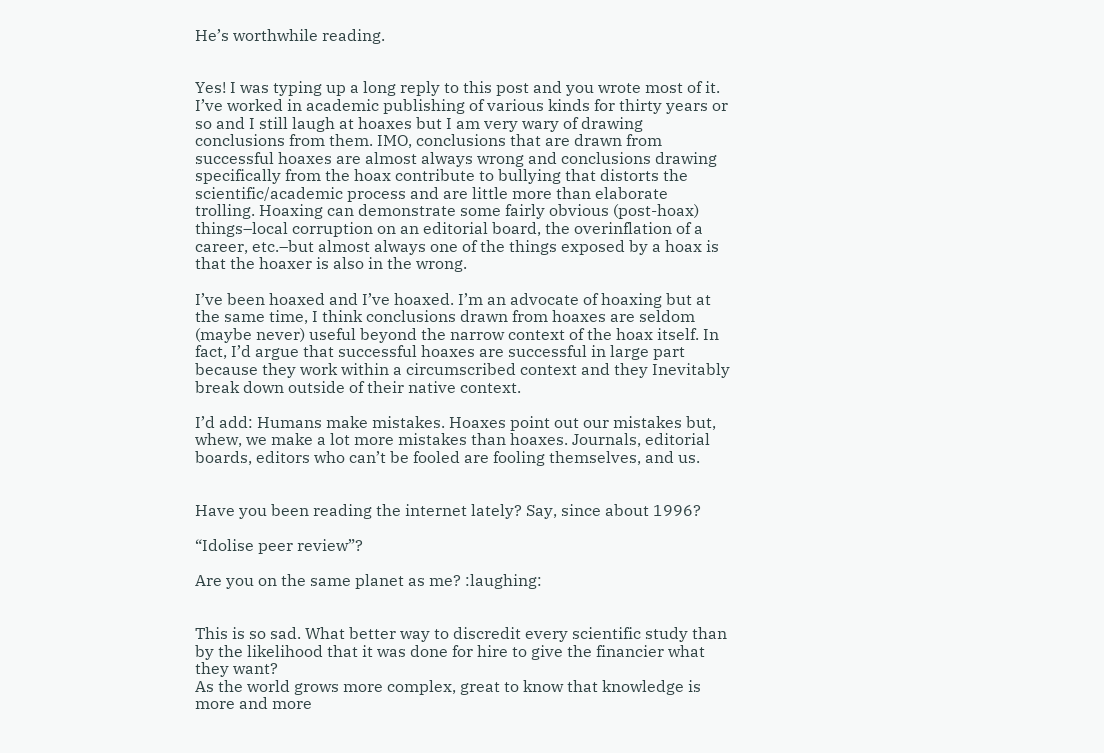He’s worthwhile reading.


Yes! I was typing up a long reply to this post and you wrote most of it. I’ve worked in academic publishing of various kinds for thirty years or so and I still laugh at hoaxes but I am very wary of drawing conclusions from them. IMO, conclusions that are drawn from successful hoaxes are almost always wrong and conclusions drawing specifically from the hoax contribute to bullying that distorts the scientific/academic process and are little more than elaborate trolling. Hoaxing can demonstrate some fairly obvious (post-hoax) things–local corruption on an editorial board, the overinflation of a career, etc.–but almost always one of the things exposed by a hoax is that the hoaxer is also in the wrong.

I’ve been hoaxed and I’ve hoaxed. I’m an advocate of hoaxing but at the same time, I think conclusions drawn from hoaxes are seldom (maybe never) useful beyond the narrow context of the hoax itself. In fact, I’d argue that successful hoaxes are successful in large part because they work within a circumscribed context and they Inevitably break down outside of their native context.

I’d add: Humans make mistakes. Hoaxes point out our mistakes but, whew, we make a lot more mistakes than hoaxes. Journals, editorial boards, editors who can’t be fooled are fooling themselves, and us.


Have you been reading the internet lately? Say, since about 1996?

“Idolise peer review”?

Are you on the same planet as me? :laughing:


This is so sad. What better way to discredit every scientific study than by the likelihood that it was done for hire to give the financier what they want?
As the world grows more complex, great to know that knowledge is more and more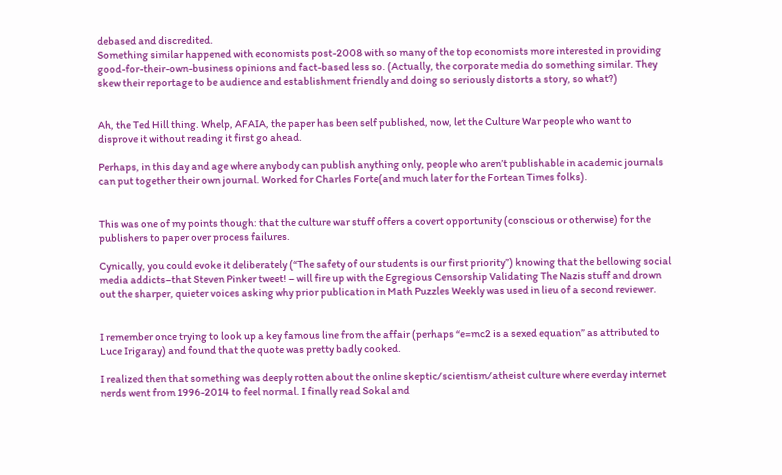debased and discredited.
Something similar happened with economists post-2008 with so many of the top economists more interested in providing good-for-their-own-business opinions and fact-based less so. (Actually, the corporate media do something similar. They skew their reportage to be audience and establishment friendly and doing so seriously distorts a story, so what?)


Ah, the Ted Hill thing. Whelp, AFAIA, the paper has been self published, now, let the Culture War people who want to disprove it without reading it first go ahead.

Perhaps, in this day and age where anybody can publish anything only, people who aren’t publishable in academic journals can put together their own journal. Worked for Charles Forte(and much later for the Fortean Times folks).


This was one of my points though: that the culture war stuff offers a covert opportunity (conscious or otherwise) for the publishers to paper over process failures.

Cynically, you could evoke it deliberately (“The safety of our students is our first priority”) knowing that the bellowing social media addicts–that Steven Pinker tweet! – will fire up with the Egregious Censorship Validating The Nazis stuff and drown out the sharper, quieter voices asking why prior publication in Math Puzzles Weekly was used in lieu of a second reviewer.


I remember once trying to look up a key famous line from the affair (perhaps “e=mc2 is a sexed equation” as attributed to Luce Irigaray) and found that the quote was pretty badly cooked.

I realized then that something was deeply rotten about the online skeptic/scientism/atheist culture where everday internet nerds went from 1996-2014 to feel normal. I finally read Sokal and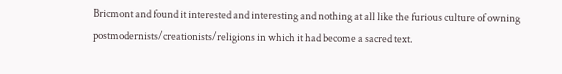Bricmont and found it interested and interesting and nothing at all like the furious culture of owning postmodernists/creationists/religions in which it had become a sacred text.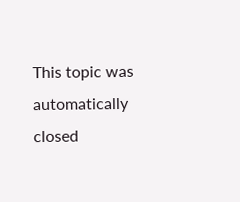This topic was automatically closed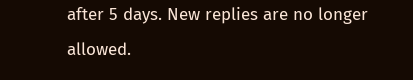after 5 days. New replies are no longer allowed.